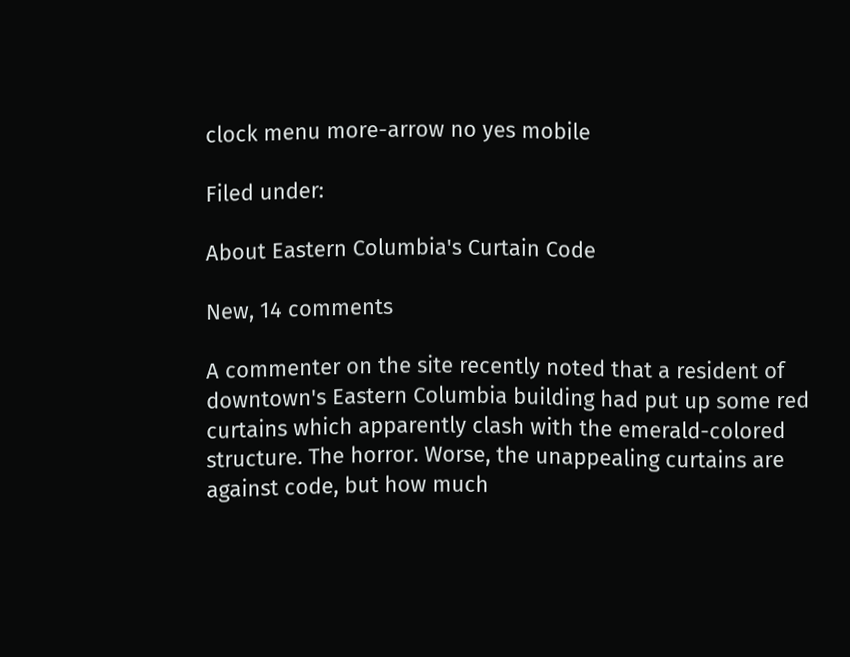clock menu more-arrow no yes mobile

Filed under:

About Eastern Columbia's Curtain Code

New, 14 comments

A commenter on the site recently noted that a resident of downtown's Eastern Columbia building had put up some red curtains which apparently clash with the emerald-colored structure. The horror. Worse, the unappealing curtains are against code, but how much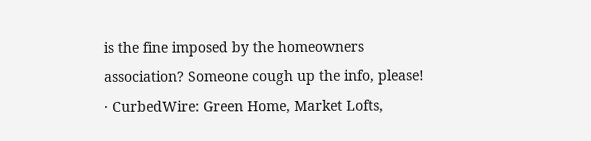is the fine imposed by the homeowners association? Someone cough up the info, please!
· CurbedWire: Green Home, Market Lofts,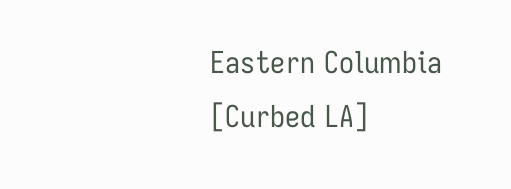Eastern Columbia [Curbed LA]